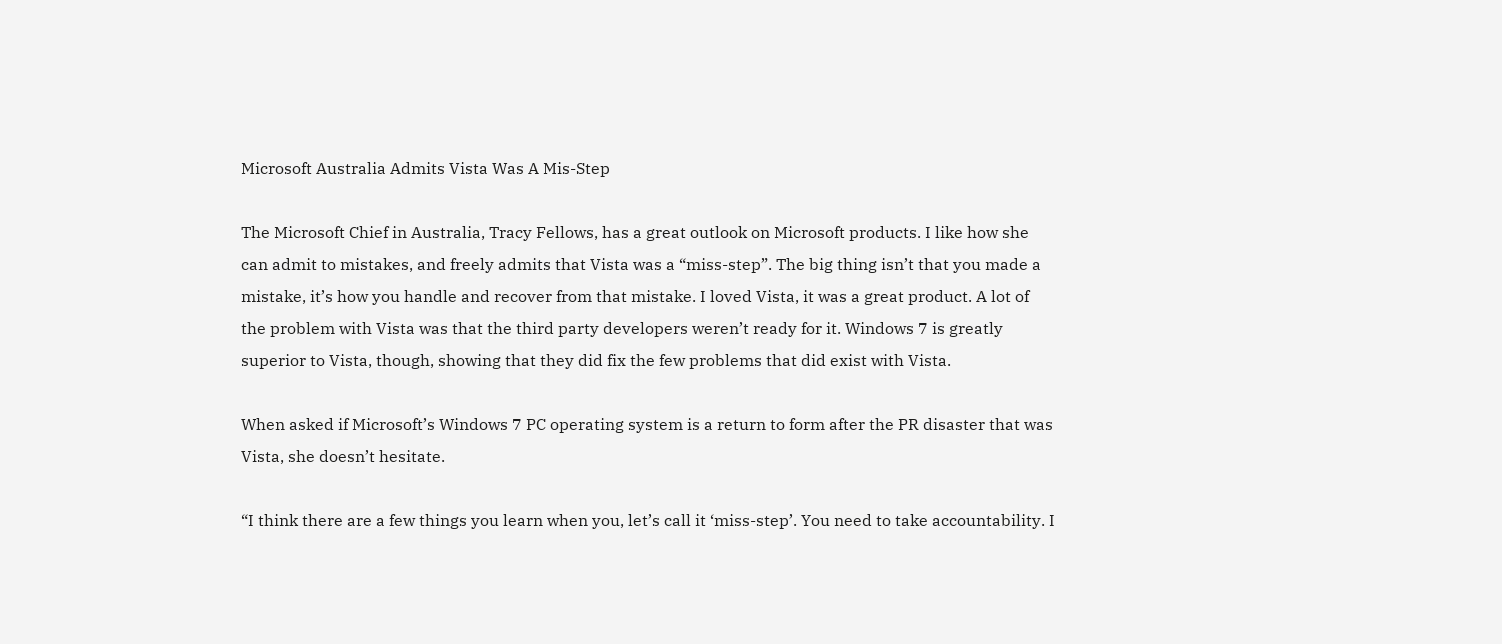Microsoft Australia Admits Vista Was A Mis-Step

The Microsoft Chief in Australia, Tracy Fellows, has a great outlook on Microsoft products. I like how she can admit to mistakes, and freely admits that Vista was a “miss-step”. The big thing isn’t that you made a mistake, it’s how you handle and recover from that mistake. I loved Vista, it was a great product. A lot of the problem with Vista was that the third party developers weren’t ready for it. Windows 7 is greatly superior to Vista, though, showing that they did fix the few problems that did exist with Vista.

When asked if Microsoft’s Windows 7 PC operating system is a return to form after the PR disaster that was Vista, she doesn’t hesitate.

“I think there are a few things you learn when you, let’s call it ‘miss-step’. You need to take accountability. I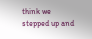think we stepped up and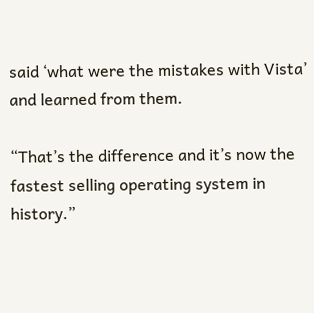said ‘what were the mistakes with Vista’ and learned from them.

“That’s the difference and it’s now the fastest selling operating system in history.”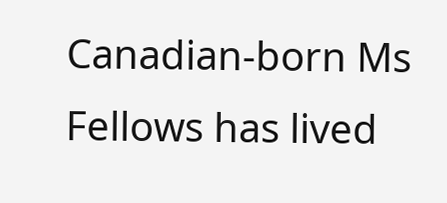Canadian-born Ms Fellows has lived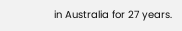in Australia for 27 years.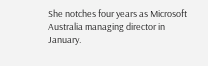She notches four years as Microsoft Australia managing director in January.